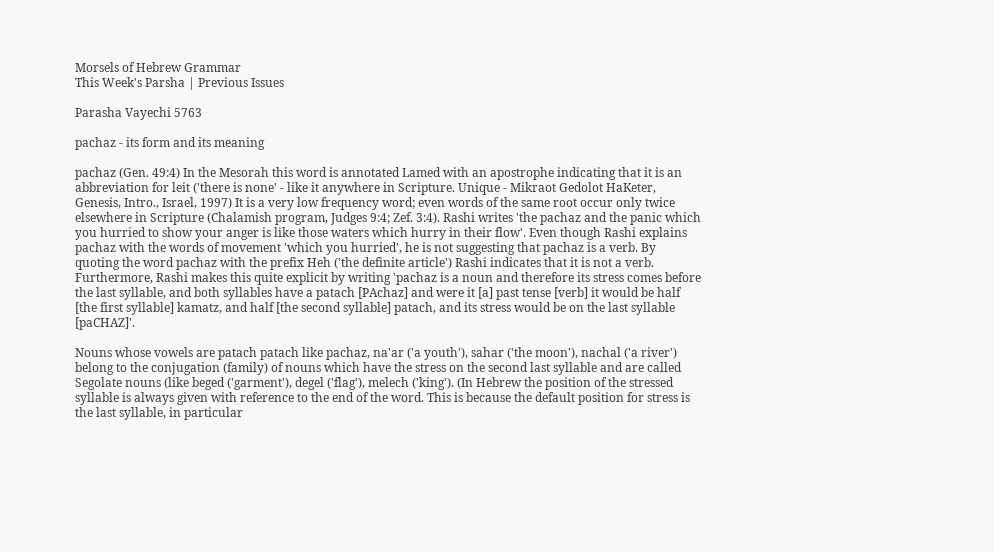Morsels of Hebrew Grammar
This Week's Parsha | Previous Issues

Parasha Vayechi 5763

pachaz - its form and its meaning

pachaz (Gen. 49:4) In the Mesorah this word is annotated Lamed with an apostrophe indicating that it is an abbreviation for leit ('there is none' - like it anywhere in Scripture. Unique - Mikraot Gedolot HaKeter, Genesis, Intro., Israel, 1997) It is a very low frequency word; even words of the same root occur only twice elsewhere in Scripture (Chalamish program, Judges 9:4; Zef. 3:4). Rashi writes 'the pachaz and the panic which you hurried to show your anger is like those waters which hurry in their flow'. Even though Rashi explains pachaz with the words of movement 'which you hurried', he is not suggesting that pachaz is a verb. By quoting the word pachaz with the prefix Heh ('the definite article') Rashi indicates that it is not a verb. Furthermore, Rashi makes this quite explicit by writing 'pachaz is a noun and therefore its stress comes before the last syllable, and both syllables have a patach [PAchaz] and were it [a] past tense [verb] it would be half [the first syllable] kamatz, and half [the second syllable] patach, and its stress would be on the last syllable [paCHAZ]'.

Nouns whose vowels are patach patach like pachaz, na'ar ('a youth'), sahar ('the moon'), nachal ('a river') belong to the conjugation (family) of nouns which have the stress on the second last syllable and are called Segolate nouns (like beged ('garment'), degel ('flag'), melech ('king'). (In Hebrew the position of the stressed syllable is always given with reference to the end of the word. This is because the default position for stress is the last syllable, in particular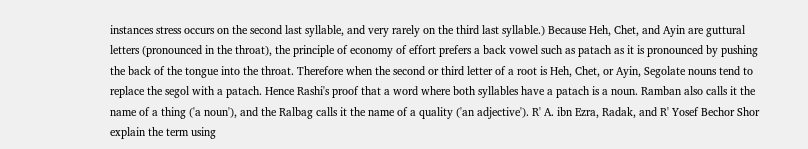instances stress occurs on the second last syllable, and very rarely on the third last syllable.) Because Heh, Chet, and Ayin are guttural letters (pronounced in the throat), the principle of economy of effort prefers a back vowel such as patach as it is pronounced by pushing the back of the tongue into the throat. Therefore when the second or third letter of a root is Heh, Chet, or Ayin, Segolate nouns tend to replace the segol with a patach. Hence Rashi's proof that a word where both syllables have a patach is a noun. Ramban also calls it the name of a thing ('a noun'), and the Ralbag calls it the name of a quality ('an adjective'). R' A. ibn Ezra, Radak, and R' Yosef Bechor Shor explain the term using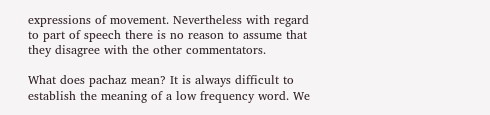expressions of movement. Nevertheless with regard to part of speech there is no reason to assume that they disagree with the other commentators.

What does pachaz mean? It is always difficult to establish the meaning of a low frequency word. We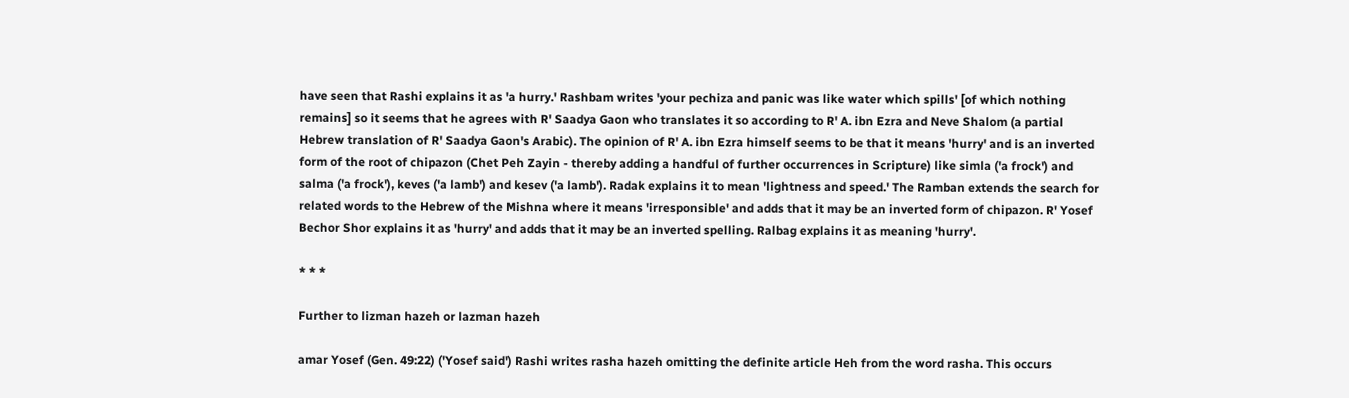have seen that Rashi explains it as 'a hurry.' Rashbam writes 'your pechiza and panic was like water which spills' [of which nothing remains] so it seems that he agrees with R' Saadya Gaon who translates it so according to R' A. ibn Ezra and Neve Shalom (a partial Hebrew translation of R' Saadya Gaon's Arabic). The opinion of R' A. ibn Ezra himself seems to be that it means 'hurry' and is an inverted form of the root of chipazon (Chet Peh Zayin - thereby adding a handful of further occurrences in Scripture) like simla ('a frock') and salma ('a frock'), keves ('a lamb') and kesev ('a lamb'). Radak explains it to mean 'lightness and speed.' The Ramban extends the search for related words to the Hebrew of the Mishna where it means 'irresponsible' and adds that it may be an inverted form of chipazon. R' Yosef Bechor Shor explains it as 'hurry' and adds that it may be an inverted spelling. Ralbag explains it as meaning 'hurry'.

* * *

Further to lizman hazeh or lazman hazeh

amar Yosef (Gen. 49:22) ('Yosef said') Rashi writes rasha hazeh omitting the definite article Heh from the word rasha. This occurs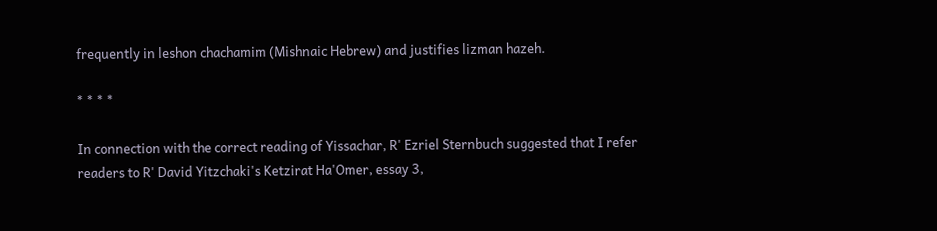frequently in leshon chachamim (Mishnaic Hebrew) and justifies lizman hazeh.

* * * *

In connection with the correct reading of Yissachar, R' Ezriel Sternbuch suggested that I refer readers to R' David Yitzchaki's Ketzirat Ha'Omer, essay 3,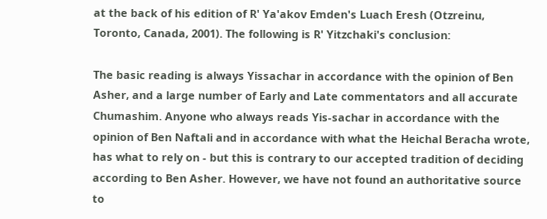at the back of his edition of R' Ya'akov Emden's Luach Eresh (Otzreinu, Toronto, Canada, 2001). The following is R' Yitzchaki's conclusion:

The basic reading is always Yissachar in accordance with the opinion of Ben Asher, and a large number of Early and Late commentators and all accurate Chumashim. Anyone who always reads Yis-sachar in accordance with the opinion of Ben Naftali and in accordance with what the Heichal Beracha wrote, has what to rely on - but this is contrary to our accepted tradition of deciding according to Ben Asher. However, we have not found an authoritative source to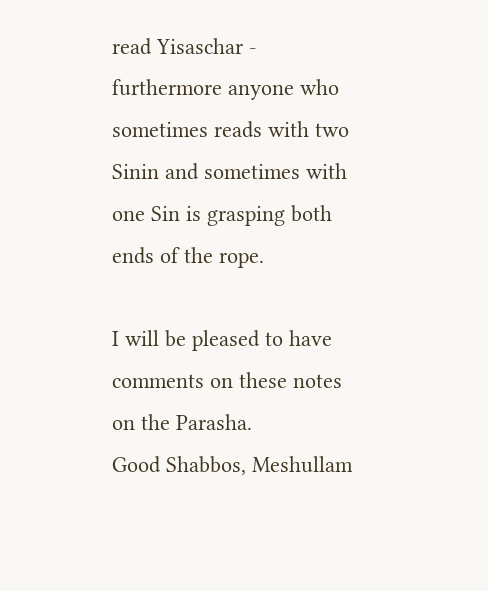read Yisaschar - furthermore anyone who sometimes reads with two Sinin and sometimes with one Sin is grasping both ends of the rope.

I will be pleased to have comments on these notes on the Parasha.
Good Shabbos, Meshullam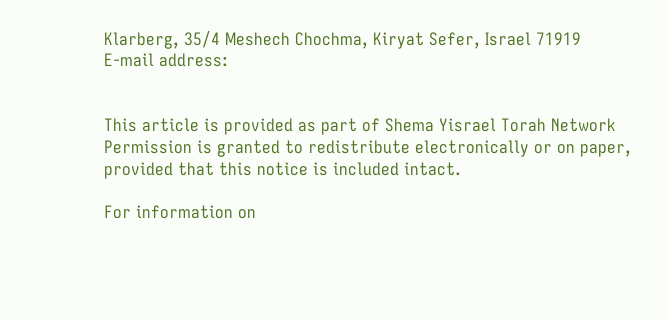Klarberg, 35/4 Meshech Chochma, Kiryat Sefer, Israel 71919
E-mail address:


This article is provided as part of Shema Yisrael Torah Network
Permission is granted to redistribute electronically or on paper,
provided that this notice is included intact.

For information on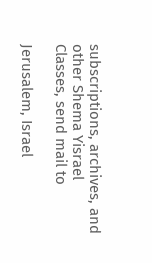subscriptions, archives, and
other Shema Yisrael
Classes, send mail to

Jerusalem, Israel